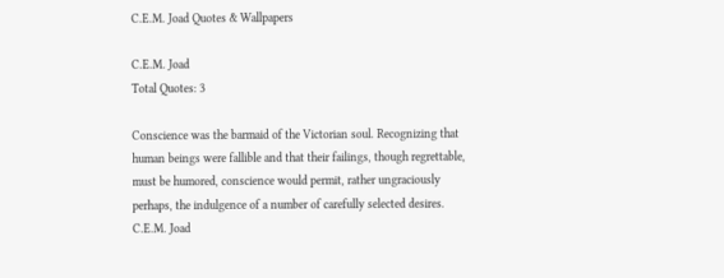C.E.M. Joad Quotes & Wallpapers

C.E.M. Joad
Total Quotes: 3

Conscience was the barmaid of the Victorian soul. Recognizing that human beings were fallible and that their failings, though regrettable, must be humored, conscience would permit, rather ungraciously perhaps, the indulgence of a number of carefully selected desires. C.E.M. Joad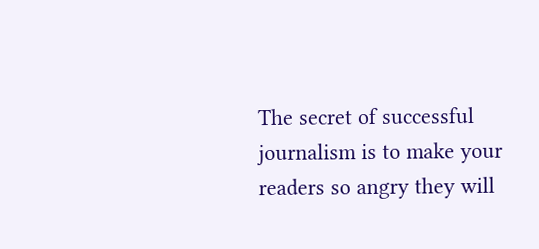The secret of successful journalism is to make your readers so angry they will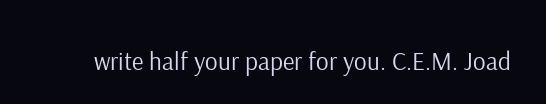write half your paper for you. C.E.M. Joad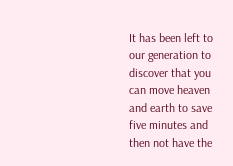It has been left to our generation to discover that you can move heaven and earth to save five minutes and then not have the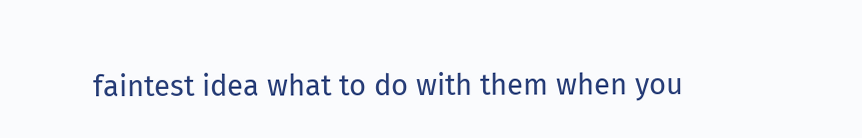faintest idea what to do with them when you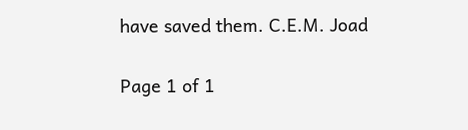have saved them. C.E.M. Joad

Page 1 of 1